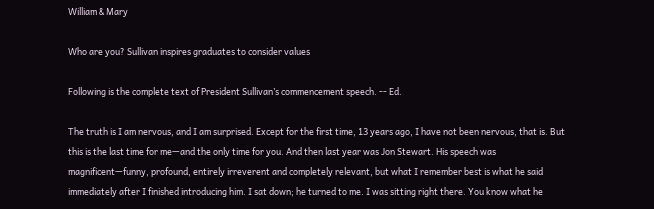William & Mary

Who are you? Sullivan inspires graduates to consider values

Following is the complete text of President Sullivan’s commencement speech. -- Ed.

The truth is I am nervous, and I am surprised. Except for the first time, 13 years ago, I have not been nervous, that is. But this is the last time for me—and the only time for you. And then last year was Jon Stewart. His speech was magnificent—funny, profound, entirely irreverent and completely relevant, but what I remember best is what he said immediately after I finished introducing him. I sat down; he turned to me. I was sitting right there. You know what he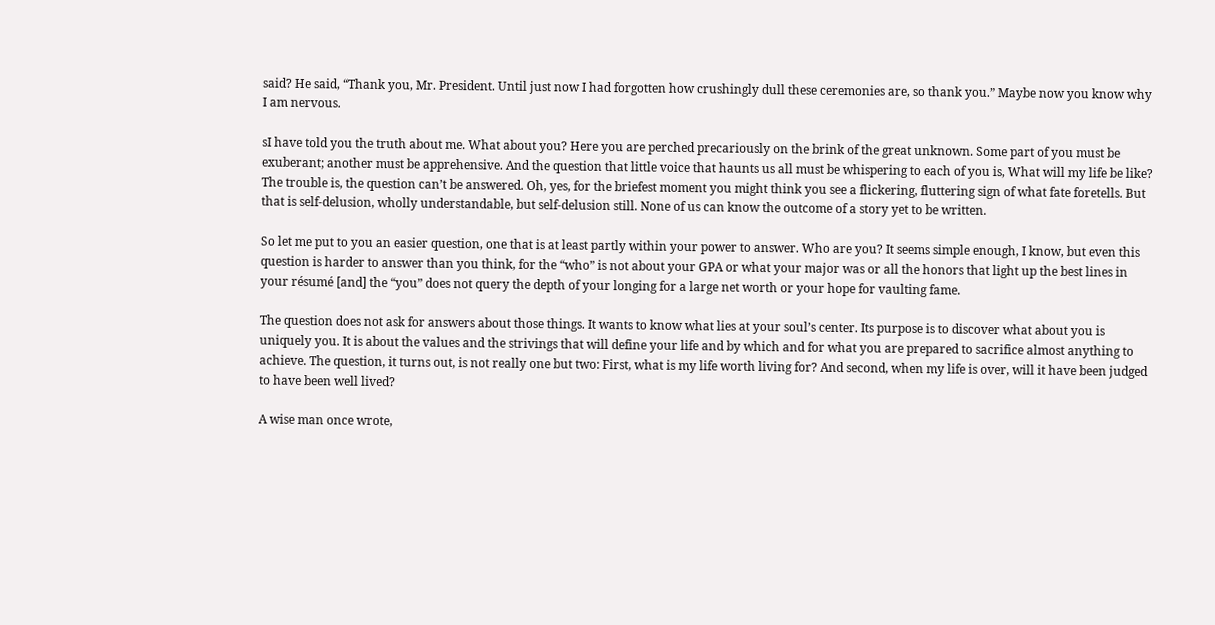said? He said, “Thank you, Mr. President. Until just now I had forgotten how crushingly dull these ceremonies are, so thank you.” Maybe now you know why I am nervous.

sI have told you the truth about me. What about you? Here you are perched precariously on the brink of the great unknown. Some part of you must be exuberant; another must be apprehensive. And the question that little voice that haunts us all must be whispering to each of you is, What will my life be like? The trouble is, the question can’t be answered. Oh, yes, for the briefest moment you might think you see a flickering, fluttering sign of what fate foretells. But that is self-delusion, wholly understandable, but self-delusion still. None of us can know the outcome of a story yet to be written.

So let me put to you an easier question, one that is at least partly within your power to answer. Who are you? It seems simple enough, I know, but even this question is harder to answer than you think, for the “who” is not about your GPA or what your major was or all the honors that light up the best lines in your résumé [and] the “you” does not query the depth of your longing for a large net worth or your hope for vaulting fame.

The question does not ask for answers about those things. It wants to know what lies at your soul’s center. Its purpose is to discover what about you is uniquely you. It is about the values and the strivings that will define your life and by which and for what you are prepared to sacrifice almost anything to achieve. The question, it turns out, is not really one but two: First, what is my life worth living for? And second, when my life is over, will it have been judged to have been well lived?

A wise man once wrote,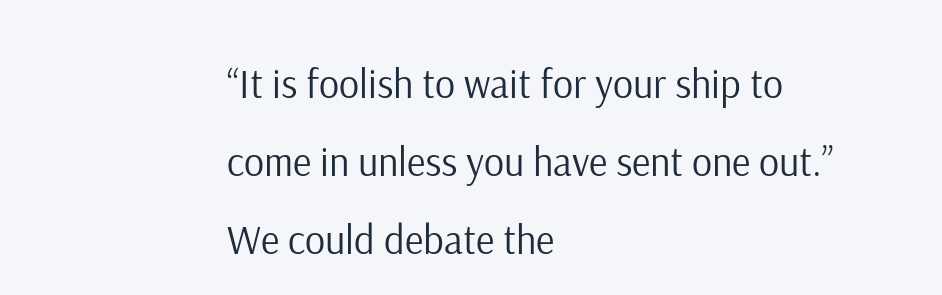“It is foolish to wait for your ship to come in unless you have sent one out.” We could debate the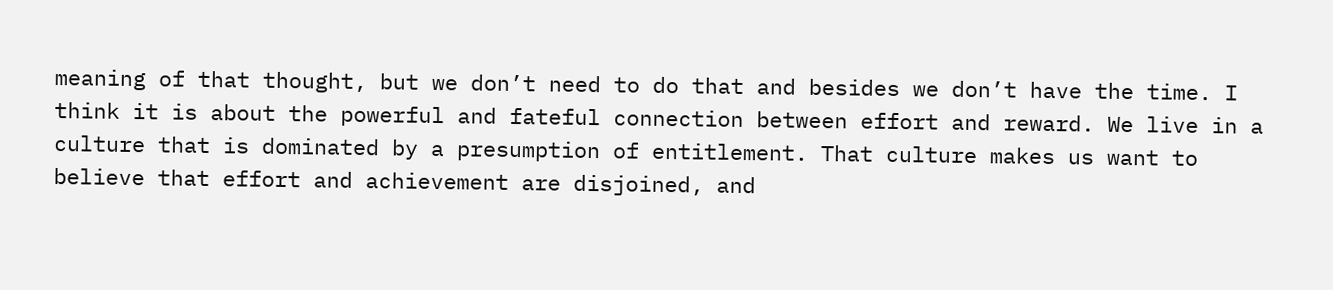meaning of that thought, but we don’t need to do that and besides we don’t have the time. I think it is about the powerful and fateful connection between effort and reward. We live in a culture that is dominated by a presumption of entitlement. That culture makes us want to believe that effort and achievement are disjoined, and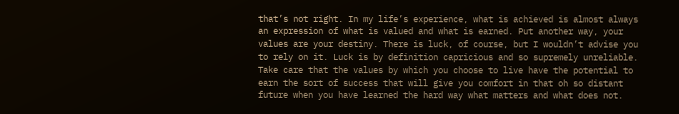that’s not right. In my life’s experience, what is achieved is almost always an expression of what is valued and what is earned. Put another way, your values are your destiny. There is luck, of course, but I wouldn’t advise you to rely on it. Luck is by definition capricious and so supremely unreliable. Take care that the values by which you choose to live have the potential to earn the sort of success that will give you comfort in that oh so distant future when you have learned the hard way what matters and what does not.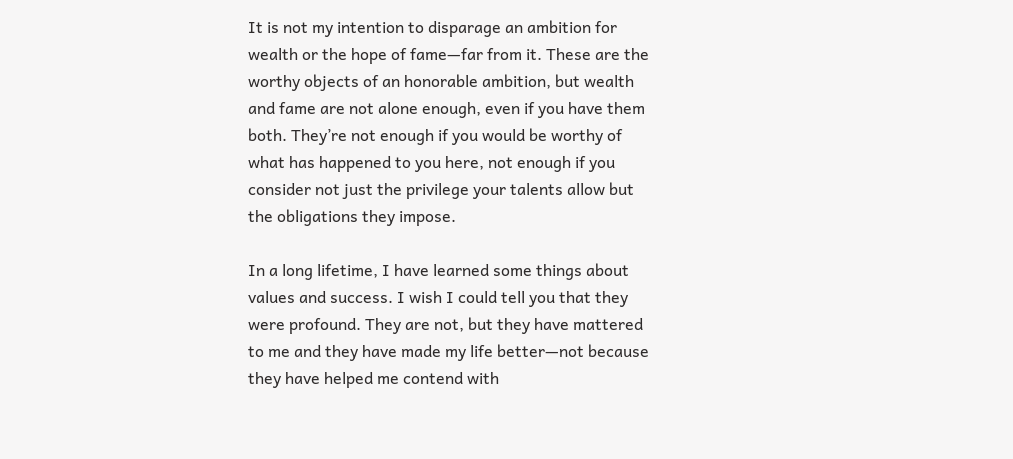It is not my intention to disparage an ambition for wealth or the hope of fame—far from it. These are the worthy objects of an honorable ambition, but wealth and fame are not alone enough, even if you have them both. They’re not enough if you would be worthy of what has happened to you here, not enough if you consider not just the privilege your talents allow but the obligations they impose.

In a long lifetime, I have learned some things about values and success. I wish I could tell you that they were profound. They are not, but they have mattered to me and they have made my life better—not because they have helped me contend with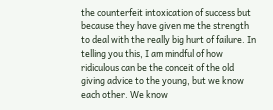the counterfeit intoxication of success but because they have given me the strength to deal with the really big hurt of failure. In telling you this, I am mindful of how ridiculous can be the conceit of the old giving advice to the young, but we know each other. We know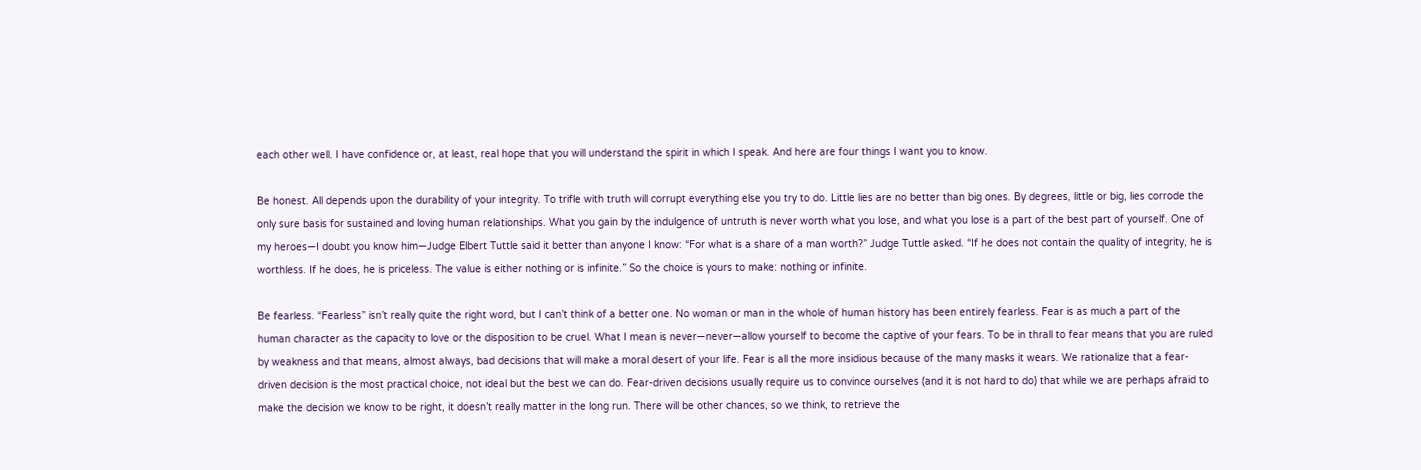each other well. I have confidence or, at least, real hope that you will understand the spirit in which I speak. And here are four things I want you to know.

Be honest. All depends upon the durability of your integrity. To trifle with truth will corrupt everything else you try to do. Little lies are no better than big ones. By degrees, little or big, lies corrode the only sure basis for sustained and loving human relationships. What you gain by the indulgence of untruth is never worth what you lose, and what you lose is a part of the best part of yourself. One of my heroes—I doubt you know him—Judge Elbert Tuttle said it better than anyone I know: “For what is a share of a man worth?” Judge Tuttle asked. “If he does not contain the quality of integrity, he is worthless. If he does, he is priceless. The value is either nothing or is infinite.” So the choice is yours to make: nothing or infinite.

Be fearless. “Fearless” isn’t really quite the right word, but I can’t think of a better one. No woman or man in the whole of human history has been entirely fearless. Fear is as much a part of the human character as the capacity to love or the disposition to be cruel. What I mean is never—never—allow yourself to become the captive of your fears. To be in thrall to fear means that you are ruled by weakness and that means, almost always, bad decisions that will make a moral desert of your life. Fear is all the more insidious because of the many masks it wears. We rationalize that a fear-driven decision is the most practical choice, not ideal but the best we can do. Fear-driven decisions usually require us to convince ourselves (and it is not hard to do) that while we are perhaps afraid to make the decision we know to be right, it doesn’t really matter in the long run. There will be other chances, so we think, to retrieve the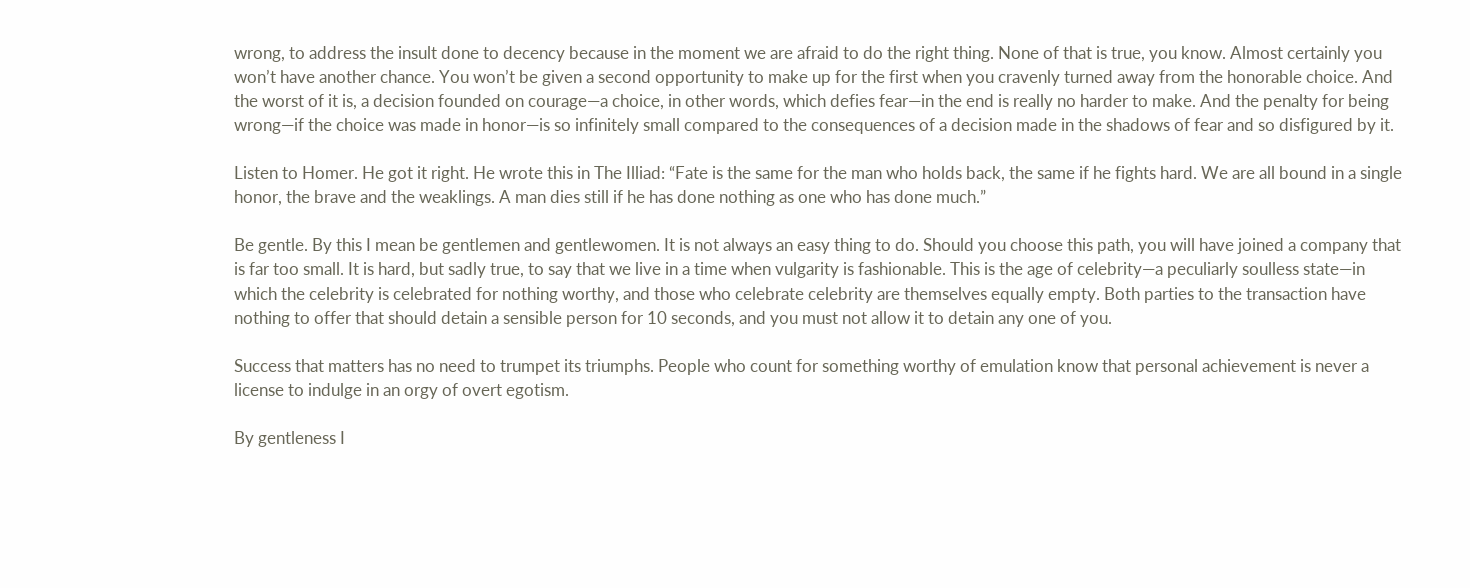wrong, to address the insult done to decency because in the moment we are afraid to do the right thing. None of that is true, you know. Almost certainly you won’t have another chance. You won’t be given a second opportunity to make up for the first when you cravenly turned away from the honorable choice. And the worst of it is, a decision founded on courage—a choice, in other words, which defies fear—in the end is really no harder to make. And the penalty for being wrong—if the choice was made in honor—is so infinitely small compared to the consequences of a decision made in the shadows of fear and so disfigured by it.

Listen to Homer. He got it right. He wrote this in The Illiad: “Fate is the same for the man who holds back, the same if he fights hard. We are all bound in a single honor, the brave and the weaklings. A man dies still if he has done nothing as one who has done much.”

Be gentle. By this I mean be gentlemen and gentlewomen. It is not always an easy thing to do. Should you choose this path, you will have joined a company that is far too small. It is hard, but sadly true, to say that we live in a time when vulgarity is fashionable. This is the age of celebrity—a peculiarly soulless state—in which the celebrity is celebrated for nothing worthy, and those who celebrate celebrity are themselves equally empty. Both parties to the transaction have nothing to offer that should detain a sensible person for 10 seconds, and you must not allow it to detain any one of you.

Success that matters has no need to trumpet its triumphs. People who count for something worthy of emulation know that personal achievement is never a license to indulge in an orgy of overt egotism.

By gentleness I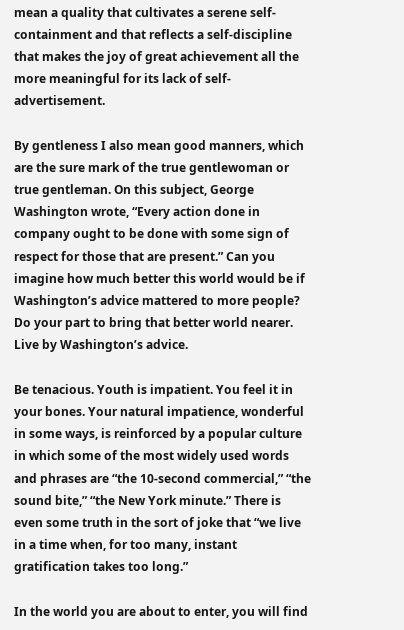mean a quality that cultivates a serene self-containment and that reflects a self-discipline that makes the joy of great achievement all the more meaningful for its lack of self-advertisement.

By gentleness I also mean good manners, which are the sure mark of the true gentlewoman or true gentleman. On this subject, George Washington wrote, “Every action done in company ought to be done with some sign of respect for those that are present.” Can you imagine how much better this world would be if Washington’s advice mattered to more people? Do your part to bring that better world nearer. Live by Washington’s advice.

Be tenacious. Youth is impatient. You feel it in your bones. Your natural impatience, wonderful in some ways, is reinforced by a popular culture in which some of the most widely used words and phrases are “the 10-second commercial,” “the sound bite,” “the New York minute.” There is even some truth in the sort of joke that “we live in a time when, for too many, instant gratification takes too long.”

In the world you are about to enter, you will find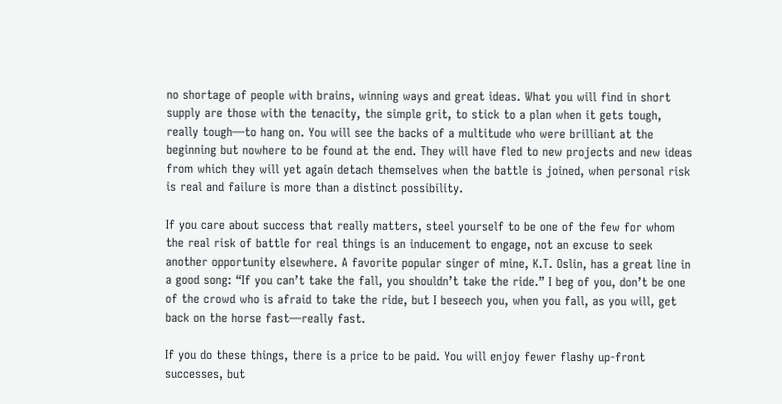no shortage of people with brains, winning ways and great ideas. What you will find in short supply are those with the tenacity, the simple grit, to stick to a plan when it gets tough, really tough—to hang on. You will see the backs of a multitude who were brilliant at the beginning but nowhere to be found at the end. They will have fled to new projects and new ideas from which they will yet again detach themselves when the battle is joined, when personal risk is real and failure is more than a distinct possibility.

If you care about success that really matters, steel yourself to be one of the few for whom the real risk of battle for real things is an inducement to engage, not an excuse to seek another opportunity elsewhere. A favorite popular singer of mine, K.T. Oslin, has a great line in a good song: “If you can’t take the fall, you shouldn’t take the ride.” I beg of you, don’t be one of the crowd who is afraid to take the ride, but I beseech you, when you fall, as you will, get back on the horse fast—really fast.

If you do these things, there is a price to be paid. You will enjoy fewer flashy up-front successes, but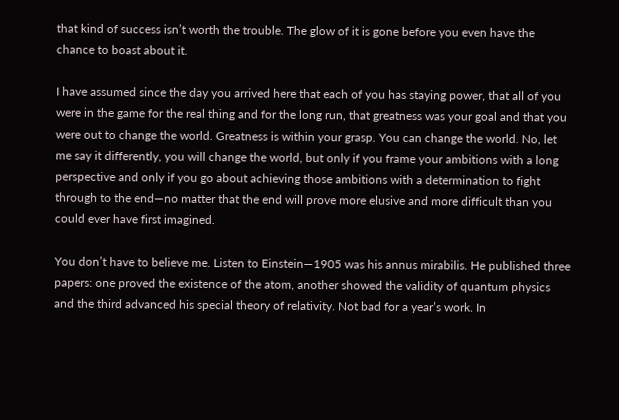that kind of success isn’t worth the trouble. The glow of it is gone before you even have the chance to boast about it.

I have assumed since the day you arrived here that each of you has staying power, that all of you were in the game for the real thing and for the long run, that greatness was your goal and that you were out to change the world. Greatness is within your grasp. You can change the world. No, let me say it differently, you will change the world, but only if you frame your ambitions with a long perspective and only if you go about achieving those ambitions with a determination to fight through to the end—no matter that the end will prove more elusive and more difficult than you could ever have first imagined.

You don’t have to believe me. Listen to Einstein—1905 was his annus mirabilis. He published three papers: one proved the existence of the atom, another showed the validity of quantum physics and the third advanced his special theory of relativity. Not bad for a year’s work. In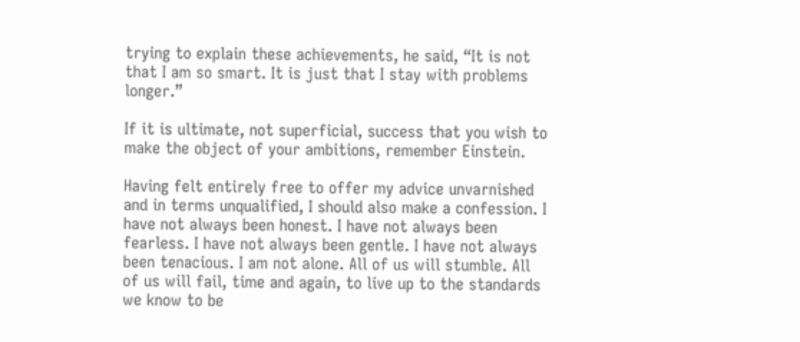trying to explain these achievements, he said, “It is not that I am so smart. It is just that I stay with problems longer.”

If it is ultimate, not superficial, success that you wish to make the object of your ambitions, remember Einstein.

Having felt entirely free to offer my advice unvarnished and in terms unqualified, I should also make a confession. I have not always been honest. I have not always been fearless. I have not always been gentle. I have not always been tenacious. I am not alone. All of us will stumble. All of us will fail, time and again, to live up to the standards we know to be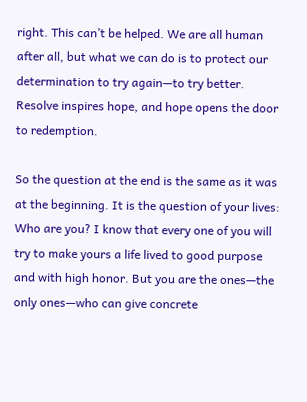right. This can’t be helped. We are all human after all, but what we can do is to protect our determination to try again—to try better. Resolve inspires hope, and hope opens the door to redemption.

So the question at the end is the same as it was at the beginning. It is the question of your lives: Who are you? I know that every one of you will try to make yours a life lived to good purpose and with high honor. But you are the ones—the only ones—who can give concrete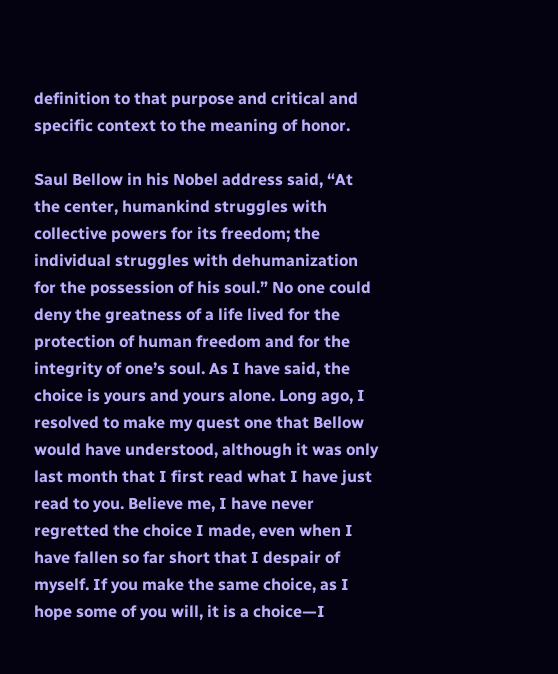definition to that purpose and critical and specific context to the meaning of honor.

Saul Bellow in his Nobel address said, “At the center, humankind struggles with collective powers for its freedom; the individual struggles with dehumanization for the possession of his soul.” No one could deny the greatness of a life lived for the protection of human freedom and for the integrity of one’s soul. As I have said, the choice is yours and yours alone. Long ago, I resolved to make my quest one that Bellow would have understood, although it was only last month that I first read what I have just read to you. Believe me, I have never regretted the choice I made, even when I have fallen so far short that I despair of myself. If you make the same choice, as I hope some of you will, it is a choice—I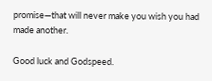promise—that will never make you wish you had made another.

Good luck and Godspeed.